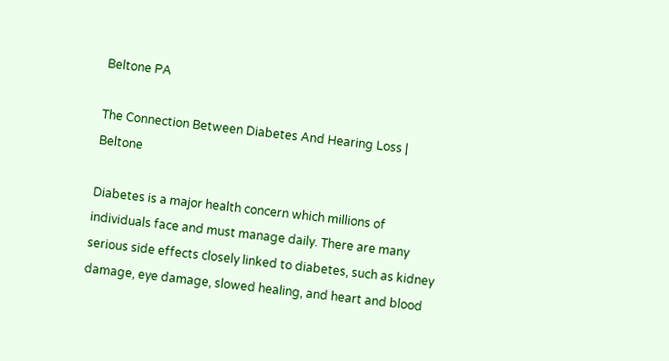Beltone PA

The Connection Between Diabetes And Hearing Loss | Beltone

Diabetes is a major health concern which millions of individuals face and must manage daily. There are many serious side effects closely linked to diabetes, such as kidney damage, eye damage, slowed healing, and heart and blood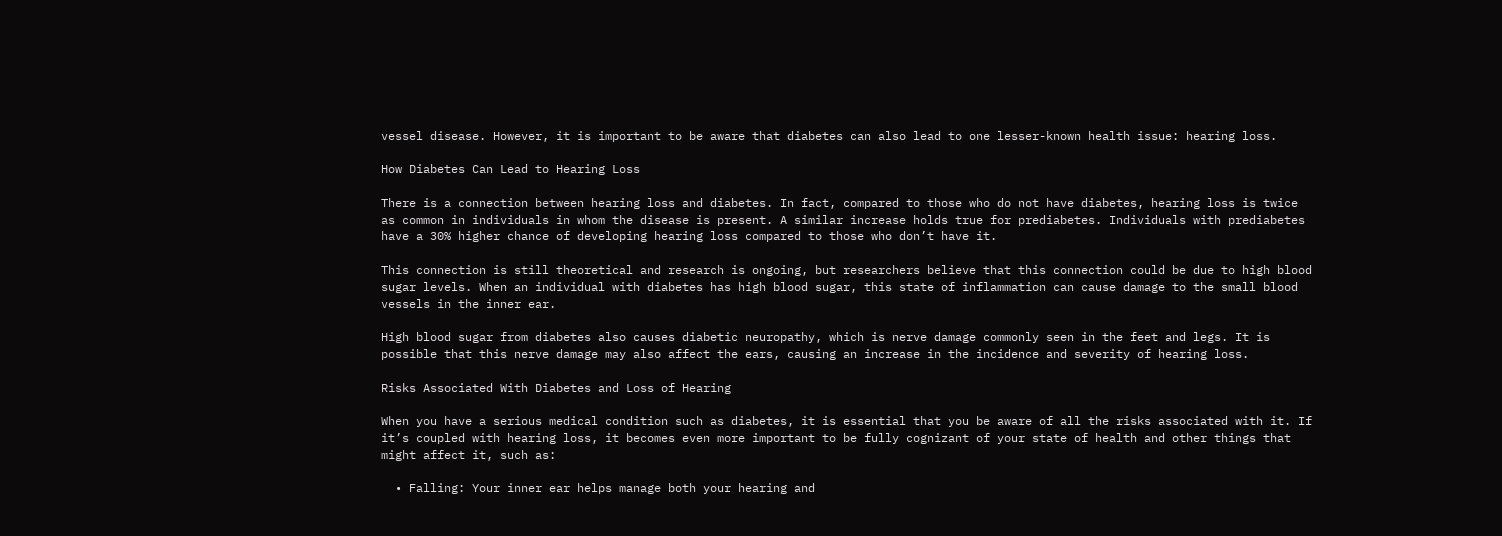vessel disease. However, it is important to be aware that diabetes can also lead to one lesser-known health issue: hearing loss.

How Diabetes Can Lead to Hearing Loss

There is a connection between hearing loss and diabetes. In fact, compared to those who do not have diabetes, hearing loss is twice as common in individuals in whom the disease is present. A similar increase holds true for prediabetes. Individuals with prediabetes have a 30% higher chance of developing hearing loss compared to those who don’t have it.

This connection is still theoretical and research is ongoing, but researchers believe that this connection could be due to high blood sugar levels. When an individual with diabetes has high blood sugar, this state of inflammation can cause damage to the small blood vessels in the inner ear.

High blood sugar from diabetes also causes diabetic neuropathy, which is nerve damage commonly seen in the feet and legs. It is possible that this nerve damage may also affect the ears, causing an increase in the incidence and severity of hearing loss.

Risks Associated With Diabetes and Loss of Hearing

When you have a serious medical condition such as diabetes, it is essential that you be aware of all the risks associated with it. If it’s coupled with hearing loss, it becomes even more important to be fully cognizant of your state of health and other things that might affect it, such as:

  • Falling: Your inner ear helps manage both your hearing and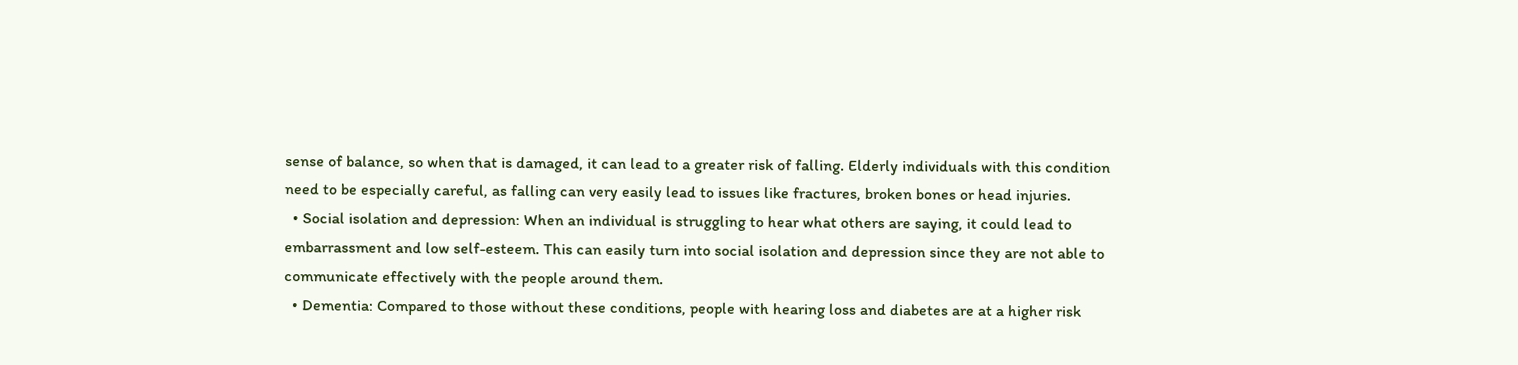sense of balance, so when that is damaged, it can lead to a greater risk of falling. Elderly individuals with this condition need to be especially careful, as falling can very easily lead to issues like fractures, broken bones or head injuries.
  • Social isolation and depression: When an individual is struggling to hear what others are saying, it could lead to embarrassment and low self-esteem. This can easily turn into social isolation and depression since they are not able to communicate effectively with the people around them.
  • Dementia: Compared to those without these conditions, people with hearing loss and diabetes are at a higher risk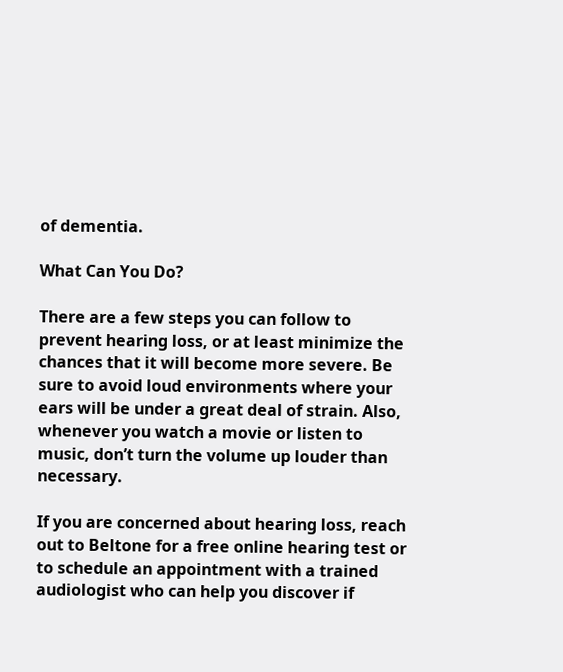of dementia.

What Can You Do?

There are a few steps you can follow to prevent hearing loss, or at least minimize the chances that it will become more severe. Be sure to avoid loud environments where your ears will be under a great deal of strain. Also, whenever you watch a movie or listen to music, don’t turn the volume up louder than necessary.

If you are concerned about hearing loss, reach out to Beltone for a free online hearing test or to schedule an appointment with a trained audiologist who can help you discover if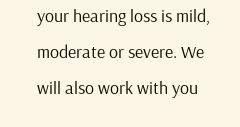your hearing loss is mild, moderate or severe. We will also work with you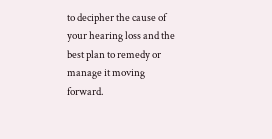to decipher the cause of your hearing loss and the best plan to remedy or manage it moving forward.